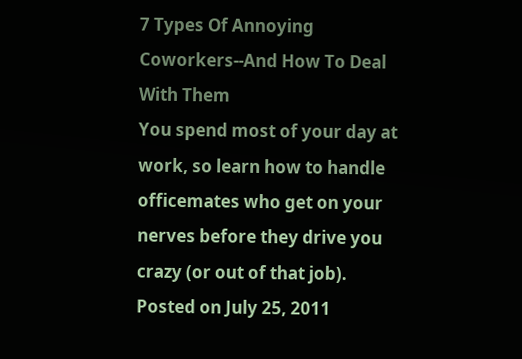7 Types Of Annoying Coworkers--And How To Deal With Them
You spend most of your day at work, so learn how to handle officemates who get on your nerves before they drive you crazy (or out of that job).
Posted on July 25, 2011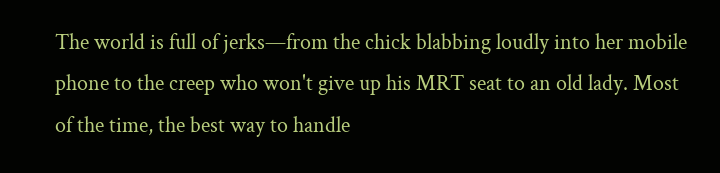The world is full of jerks—from the chick blabbing loudly into her mobile phone to the creep who won't give up his MRT seat to an old lady. Most of the time, the best way to handle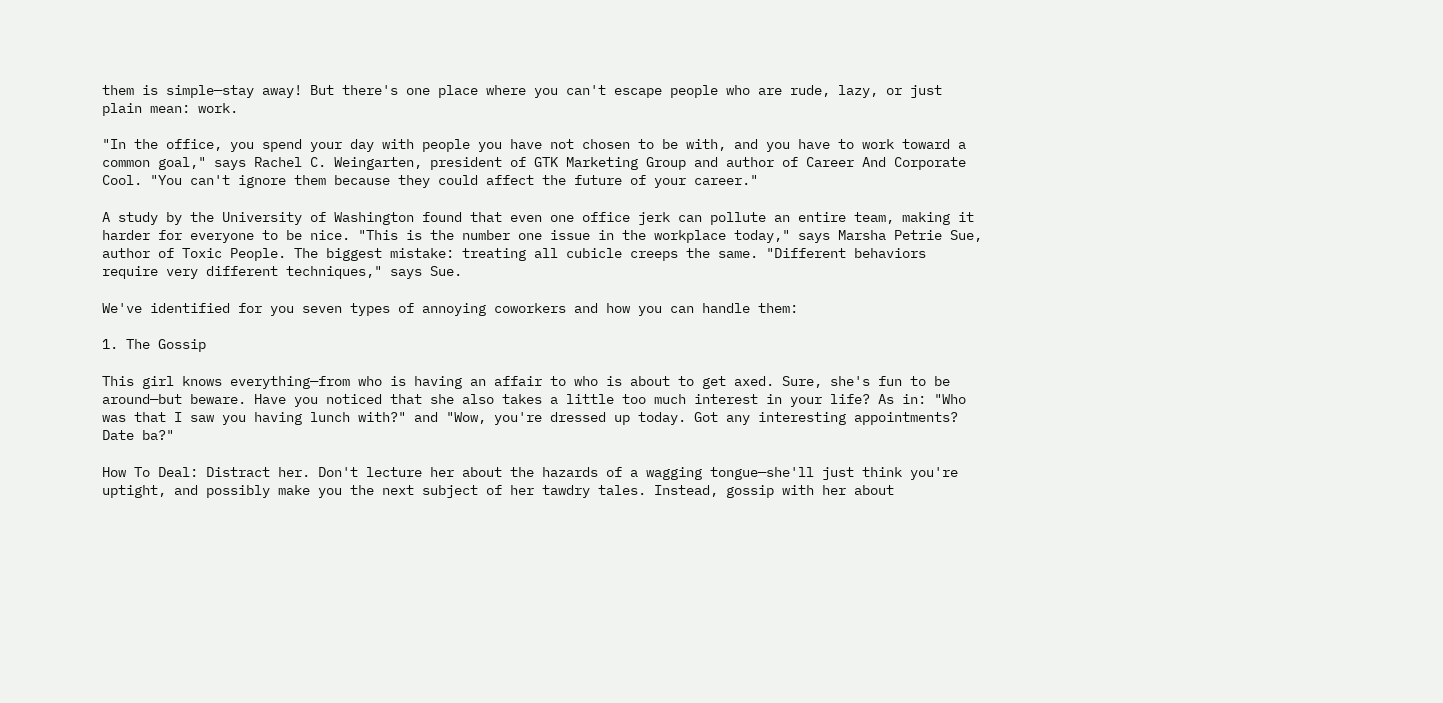them is simple—stay away! But there's one place where you can't escape people who are rude, lazy, or just plain mean: work.

"In the office, you spend your day with people you have not chosen to be with, and you have to work toward a common goal," says Rachel C. Weingarten, president of GTK Marketing Group and author of Career And Corporate Cool. "You can't ignore them because they could affect the future of your career."

A study by the University of Washington found that even one office jerk can pollute an entire team, making it harder for everyone to be nice. "This is the number one issue in the workplace today," says Marsha Petrie Sue, author of Toxic People. The biggest mistake: treating all cubicle creeps the same. "Different behaviors require very different techniques," says Sue.

We've identified for you seven types of annoying coworkers and how you can handle them:

1. The Gossip

This girl knows everything—from who is having an affair to who is about to get axed. Sure, she's fun to be around—but beware. Have you noticed that she also takes a little too much interest in your life? As in: "Who was that I saw you having lunch with?" and "Wow, you're dressed up today. Got any interesting appointments? Date ba?"

How To Deal: Distract her. Don't lecture her about the hazards of a wagging tongue—she'll just think you're uptight, and possibly make you the next subject of her tawdry tales. Instead, gossip with her about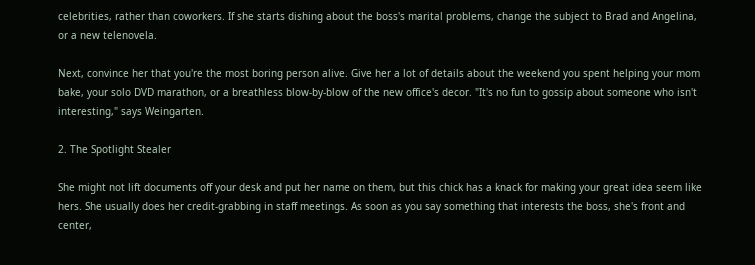celebrities, rather than coworkers. If she starts dishing about the boss's marital problems, change the subject to Brad and Angelina, or a new telenovela.

Next, convince her that you're the most boring person alive. Give her a lot of details about the weekend you spent helping your mom bake, your solo DVD marathon, or a breathless blow-by-blow of the new office's decor. "It's no fun to gossip about someone who isn't interesting," says Weingarten.

2. The Spotlight Stealer

She might not lift documents off your desk and put her name on them, but this chick has a knack for making your great idea seem like hers. She usually does her credit-grabbing in staff meetings. As soon as you say something that interests the boss, she's front and center,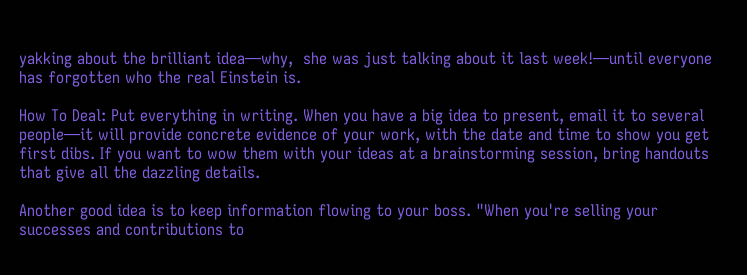yakking about the brilliant idea—why,  she was just talking about it last week!—until everyone has forgotten who the real Einstein is.

How To Deal: Put everything in writing. When you have a big idea to present, email it to several people—it will provide concrete evidence of your work, with the date and time to show you get first dibs. If you want to wow them with your ideas at a brainstorming session, bring handouts that give all the dazzling details.

Another good idea is to keep information flowing to your boss. "When you're selling your successes and contributions to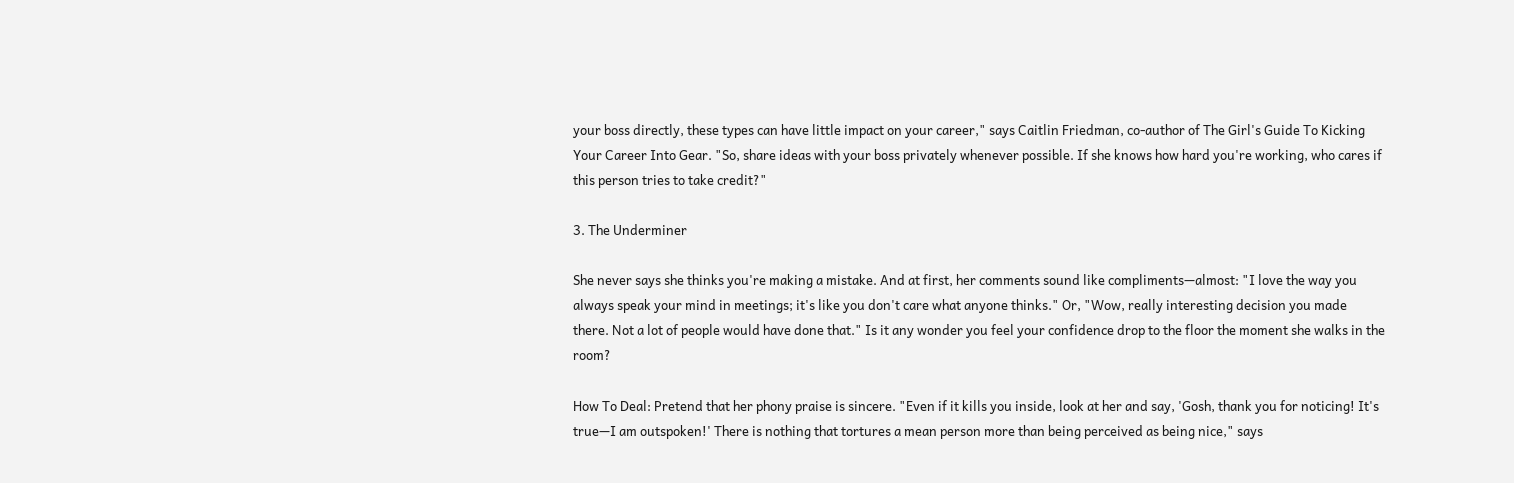your boss directly, these types can have little impact on your career," says Caitlin Friedman, co-author of The Girl's Guide To Kicking Your Career Into Gear. "So, share ideas with your boss privately whenever possible. If she knows how hard you're working, who cares if this person tries to take credit?"

3. The Underminer

She never says she thinks you're making a mistake. And at first, her comments sound like compliments—almost: "I love the way you always speak your mind in meetings; it's like you don't care what anyone thinks." Or, "Wow, really interesting decision you made there. Not a lot of people would have done that." Is it any wonder you feel your confidence drop to the floor the moment she walks in the room?

How To Deal: Pretend that her phony praise is sincere. "Even if it kills you inside, look at her and say, 'Gosh, thank you for noticing! It's true—I am outspoken!' There is nothing that tortures a mean person more than being perceived as being nice," says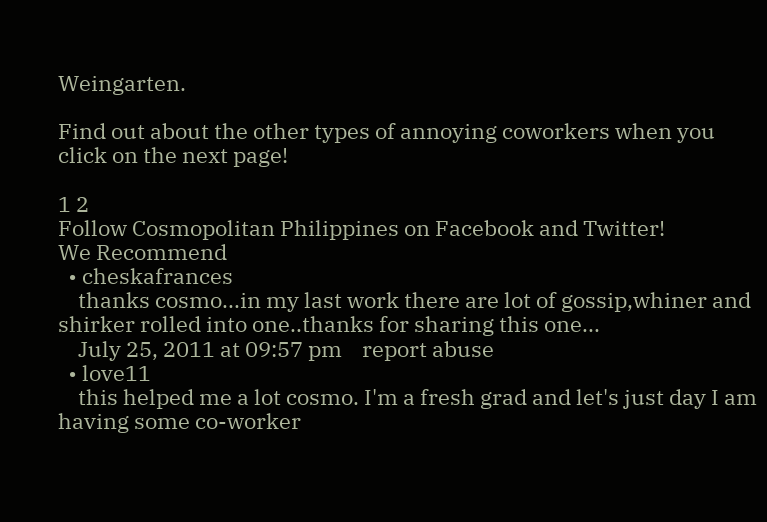Weingarten.

Find out about the other types of annoying coworkers when you click on the next page!

1 2
Follow Cosmopolitan Philippines on Facebook and Twitter!
We Recommend
  • cheskafrances
    thanks cosmo...in my last work there are lot of gossip,whiner and shirker rolled into one..thanks for sharing this one...
    July 25, 2011 at 09:57 pm    report abuse
  • love11
    this helped me a lot cosmo. I'm a fresh grad and let's just day I am having some co-worker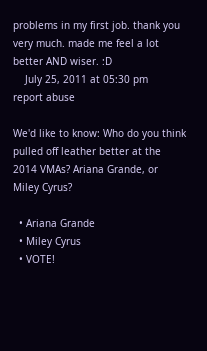problems in my first job. thank you very much. made me feel a lot better AND wiser. :D
    July 25, 2011 at 05:30 pm    report abuse

We'd like to know: Who do you think pulled off leather better at the 2014 VMAs? Ariana Grande, or Miley Cyrus?

  • Ariana Grande
  • Miley Cyrus
  • VOTE!